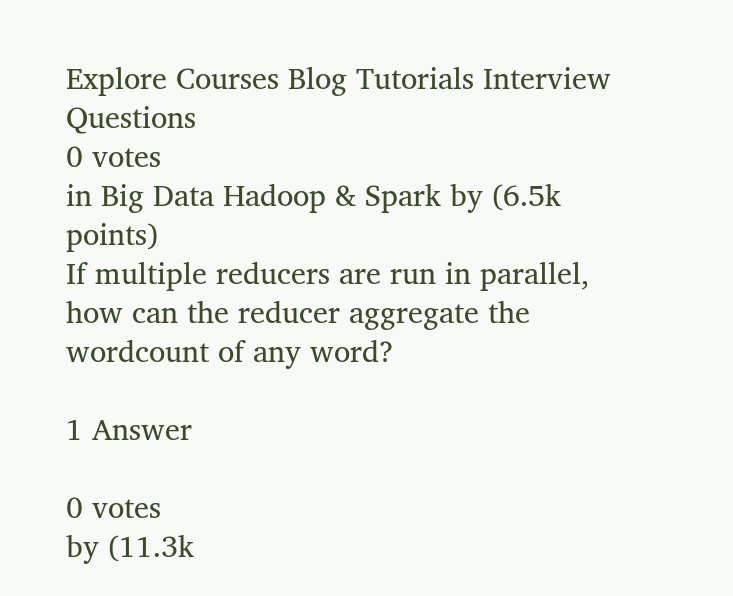Explore Courses Blog Tutorials Interview Questions
0 votes
in Big Data Hadoop & Spark by (6.5k points)
If multiple reducers are run in parallel, how can the reducer aggregate the wordcount of any word?

1 Answer

0 votes
by (11.3k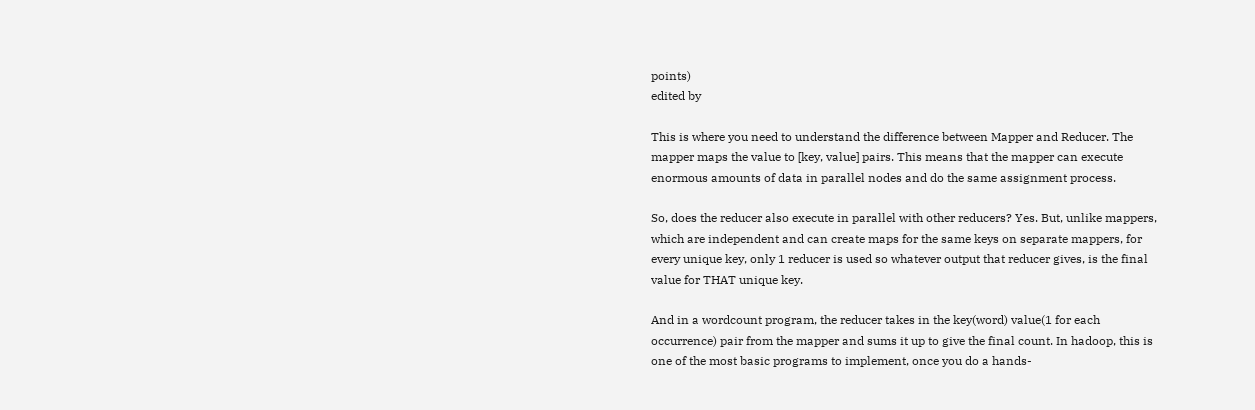points)
edited by

This is where you need to understand the difference between Mapper and Reducer. The mapper maps the value to [key, value] pairs. This means that the mapper can execute enormous amounts of data in parallel nodes and do the same assignment process.

So, does the reducer also execute in parallel with other reducers? Yes. But, unlike mappers, which are independent and can create maps for the same keys on separate mappers, for every unique key, only 1 reducer is used so whatever output that reducer gives, is the final value for THAT unique key.

And in a wordcount program, the reducer takes in the key(word) value(1 for each occurrence) pair from the mapper and sums it up to give the final count. In hadoop, this is one of the most basic programs to implement, once you do a hands-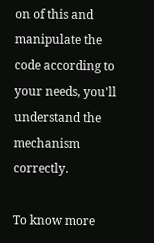on of this and manipulate the code according to your needs, you'll understand the mechanism correctly.

To know more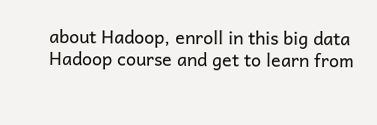about Hadoop, enroll in this big data Hadoop course and get to learn from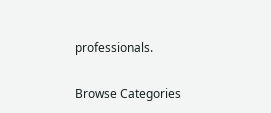professionals.

Browse Categories